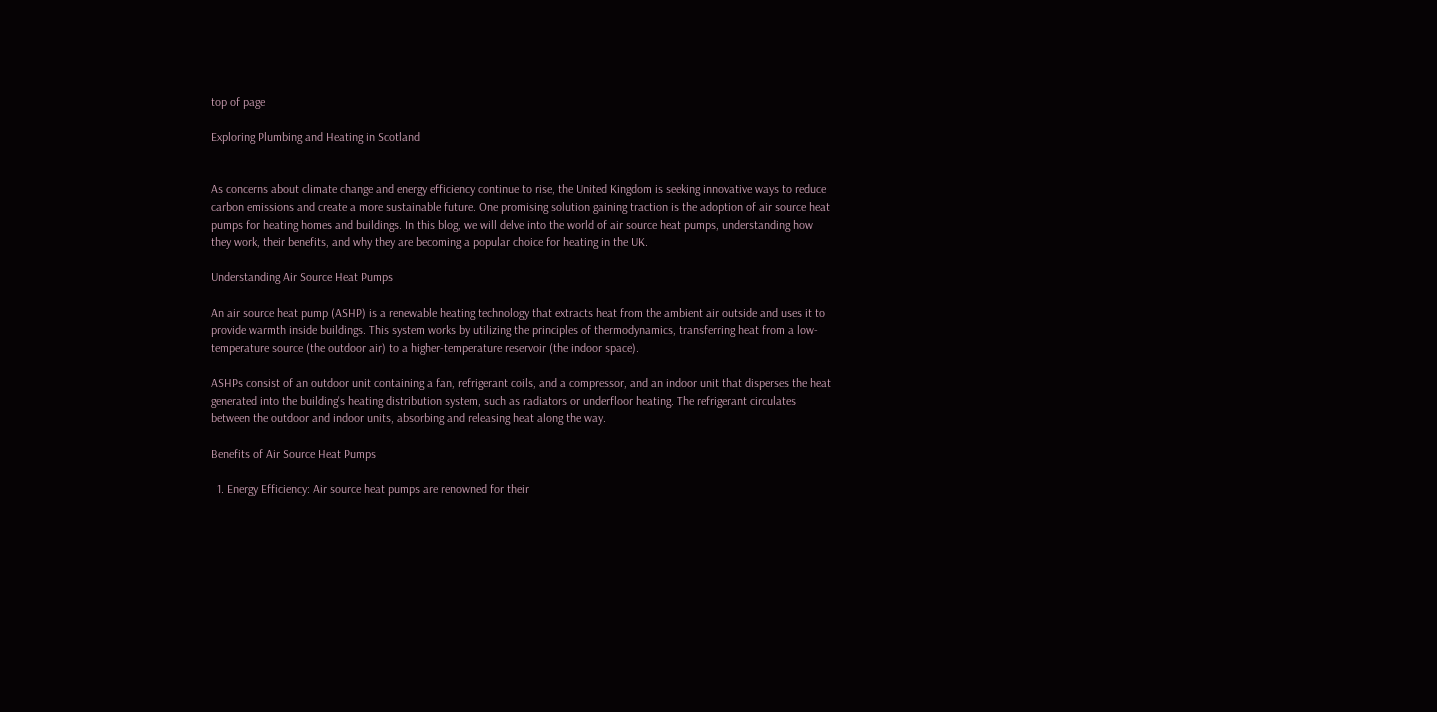top of page

Exploring Plumbing and Heating in Scotland


As concerns about climate change and energy efficiency continue to rise, the United Kingdom is seeking innovative ways to reduce carbon emissions and create a more sustainable future. One promising solution gaining traction is the adoption of air source heat pumps for heating homes and buildings. In this blog, we will delve into the world of air source heat pumps, understanding how they work, their benefits, and why they are becoming a popular choice for heating in the UK.

Understanding Air Source Heat Pumps

An air source heat pump (ASHP) is a renewable heating technology that extracts heat from the ambient air outside and uses it to provide warmth inside buildings. This system works by utilizing the principles of thermodynamics, transferring heat from a low-temperature source (the outdoor air) to a higher-temperature reservoir (the indoor space).

ASHPs consist of an outdoor unit containing a fan, refrigerant coils, and a compressor, and an indoor unit that disperses the heat generated into the building's heating distribution system, such as radiators or underfloor heating. The refrigerant circulates between the outdoor and indoor units, absorbing and releasing heat along the way.

Benefits of Air Source Heat Pumps

  1. Energy Efficiency: Air source heat pumps are renowned for their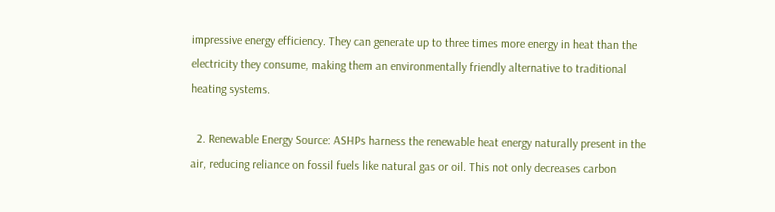impressive energy efficiency. They can generate up to three times more energy in heat than the electricity they consume, making them an environmentally friendly alternative to traditional heating systems.

  2. Renewable Energy Source: ASHPs harness the renewable heat energy naturally present in the air, reducing reliance on fossil fuels like natural gas or oil. This not only decreases carbon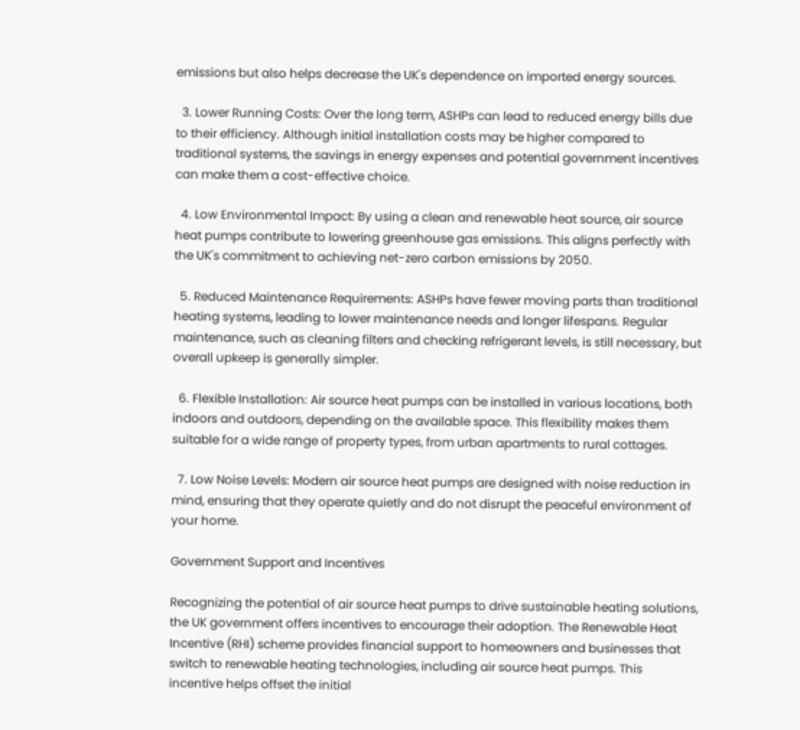emissions but also helps decrease the UK's dependence on imported energy sources.

  3. Lower Running Costs: Over the long term, ASHPs can lead to reduced energy bills due to their efficiency. Although initial installation costs may be higher compared to traditional systems, the savings in energy expenses and potential government incentives can make them a cost-effective choice.

  4. Low Environmental Impact: By using a clean and renewable heat source, air source heat pumps contribute to lowering greenhouse gas emissions. This aligns perfectly with the UK's commitment to achieving net-zero carbon emissions by 2050.

  5. Reduced Maintenance Requirements: ASHPs have fewer moving parts than traditional heating systems, leading to lower maintenance needs and longer lifespans. Regular maintenance, such as cleaning filters and checking refrigerant levels, is still necessary, but overall upkeep is generally simpler.

  6. Flexible Installation: Air source heat pumps can be installed in various locations, both indoors and outdoors, depending on the available space. This flexibility makes them suitable for a wide range of property types, from urban apartments to rural cottages.

  7. Low Noise Levels: Modern air source heat pumps are designed with noise reduction in mind, ensuring that they operate quietly and do not disrupt the peaceful environment of your home.

Government Support and Incentives

Recognizing the potential of air source heat pumps to drive sustainable heating solutions, the UK government offers incentives to encourage their adoption. The Renewable Heat Incentive (RHI) scheme provides financial support to homeowners and businesses that switch to renewable heating technologies, including air source heat pumps. This incentive helps offset the initial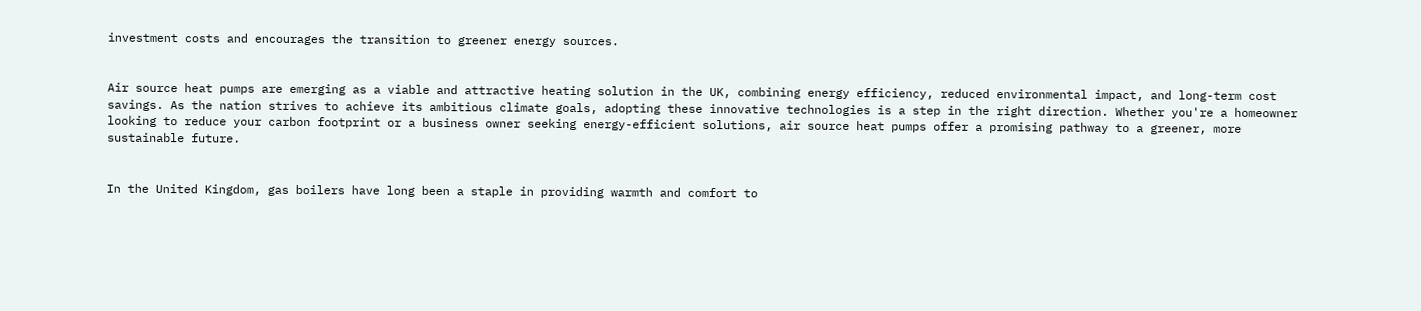investment costs and encourages the transition to greener energy sources.


Air source heat pumps are emerging as a viable and attractive heating solution in the UK, combining energy efficiency, reduced environmental impact, and long-term cost savings. As the nation strives to achieve its ambitious climate goals, adopting these innovative technologies is a step in the right direction. Whether you're a homeowner looking to reduce your carbon footprint or a business owner seeking energy-efficient solutions, air source heat pumps offer a promising pathway to a greener, more sustainable future.


In the United Kingdom, gas boilers have long been a staple in providing warmth and comfort to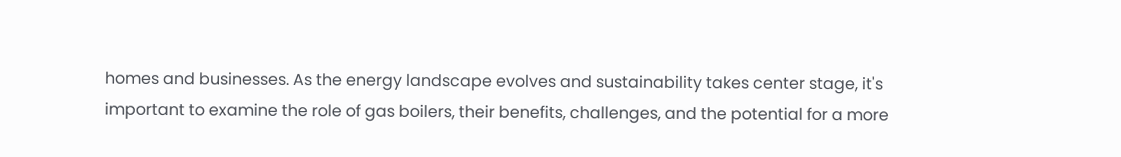homes and businesses. As the energy landscape evolves and sustainability takes center stage, it's important to examine the role of gas boilers, their benefits, challenges, and the potential for a more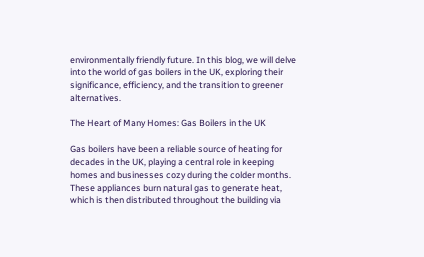environmentally friendly future. In this blog, we will delve into the world of gas boilers in the UK, exploring their significance, efficiency, and the transition to greener alternatives.

The Heart of Many Homes: Gas Boilers in the UK

Gas boilers have been a reliable source of heating for decades in the UK, playing a central role in keeping homes and businesses cozy during the colder months. These appliances burn natural gas to generate heat, which is then distributed throughout the building via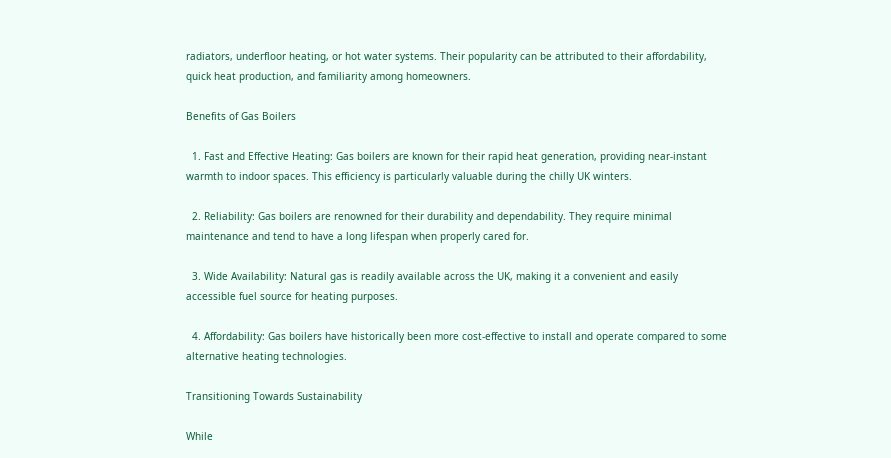radiators, underfloor heating, or hot water systems. Their popularity can be attributed to their affordability, quick heat production, and familiarity among homeowners.

Benefits of Gas Boilers

  1. Fast and Effective Heating: Gas boilers are known for their rapid heat generation, providing near-instant warmth to indoor spaces. This efficiency is particularly valuable during the chilly UK winters.

  2. Reliability: Gas boilers are renowned for their durability and dependability. They require minimal maintenance and tend to have a long lifespan when properly cared for.

  3. Wide Availability: Natural gas is readily available across the UK, making it a convenient and easily accessible fuel source for heating purposes.

  4. Affordability: Gas boilers have historically been more cost-effective to install and operate compared to some alternative heating technologies.

Transitioning Towards Sustainability

While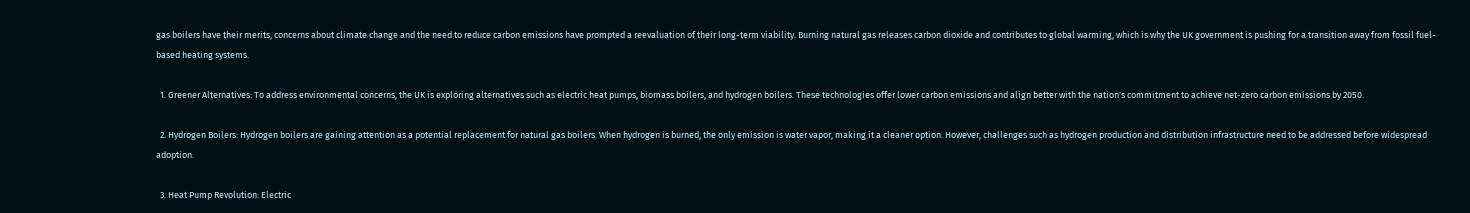gas boilers have their merits, concerns about climate change and the need to reduce carbon emissions have prompted a reevaluation of their long-term viability. Burning natural gas releases carbon dioxide and contributes to global warming, which is why the UK government is pushing for a transition away from fossil fuel-based heating systems.

  1. Greener Alternatives: To address environmental concerns, the UK is exploring alternatives such as electric heat pumps, biomass boilers, and hydrogen boilers. These technologies offer lower carbon emissions and align better with the nation's commitment to achieve net-zero carbon emissions by 2050.

  2. Hydrogen Boilers: Hydrogen boilers are gaining attention as a potential replacement for natural gas boilers. When hydrogen is burned, the only emission is water vapor, making it a cleaner option. However, challenges such as hydrogen production and distribution infrastructure need to be addressed before widespread adoption.

  3. Heat Pump Revolution: Electric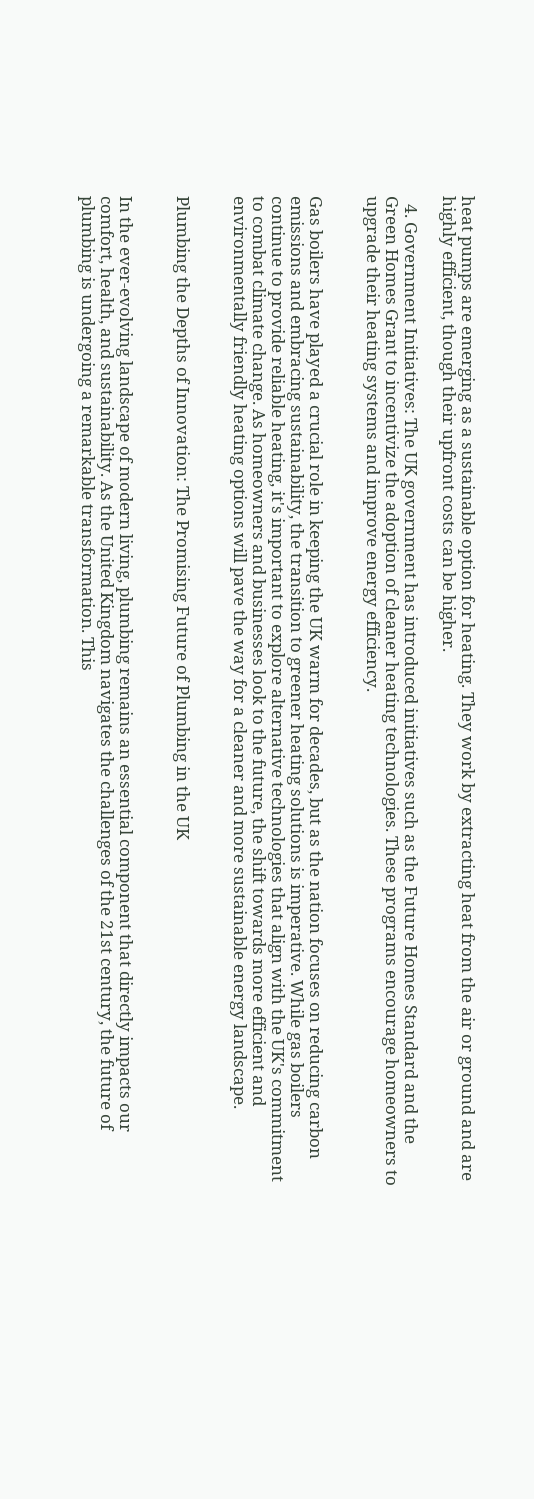heat pumps are emerging as a sustainable option for heating. They work by extracting heat from the air or ground and are highly efficient, though their upfront costs can be higher.

  4. Government Initiatives: The UK government has introduced initiatives such as the Future Homes Standard and the Green Homes Grant to incentivize the adoption of cleaner heating technologies. These programs encourage homeowners to upgrade their heating systems and improve energy efficiency.


Gas boilers have played a crucial role in keeping the UK warm for decades, but as the nation focuses on reducing carbon emissions and embracing sustainability, the transition to greener heating solutions is imperative. While gas boilers continue to provide reliable heating, it's important to explore alternative technologies that align with the UK's commitment to combat climate change. As homeowners and businesses look to the future, the shift towards more efficient and environmentally friendly heating options will pave the way for a cleaner and more sustainable energy landscape.


Plumbing the Depths of Innovation: The Promising Future of Plumbing in the UK


In the ever-evolving landscape of modern living, plumbing remains an essential component that directly impacts our comfort, health, and sustainability. As the United Kingdom navigates the challenges of the 21st century, the future of plumbing is undergoing a remarkable transformation. This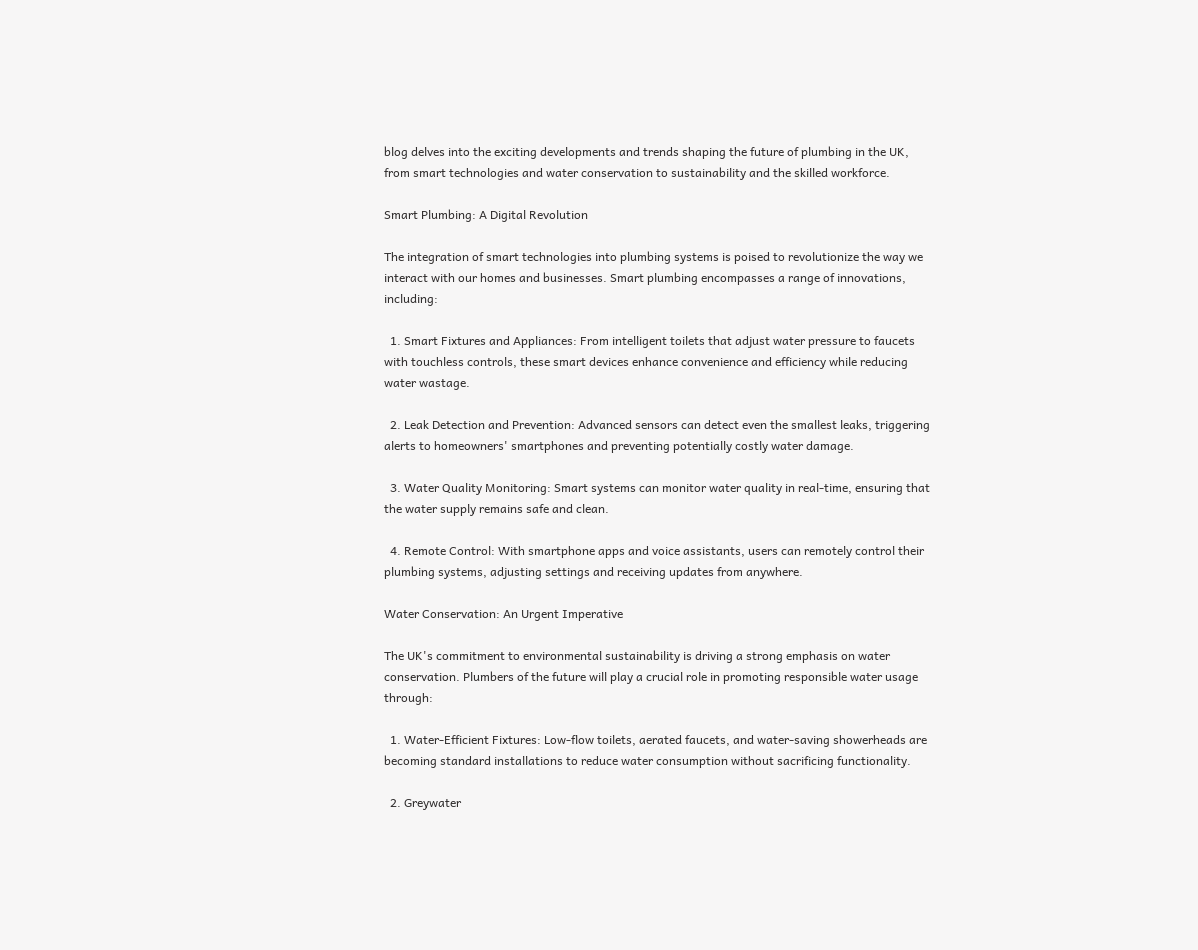blog delves into the exciting developments and trends shaping the future of plumbing in the UK, from smart technologies and water conservation to sustainability and the skilled workforce.

Smart Plumbing: A Digital Revolution

The integration of smart technologies into plumbing systems is poised to revolutionize the way we interact with our homes and businesses. Smart plumbing encompasses a range of innovations, including:

  1. Smart Fixtures and Appliances: From intelligent toilets that adjust water pressure to faucets with touchless controls, these smart devices enhance convenience and efficiency while reducing water wastage.

  2. Leak Detection and Prevention: Advanced sensors can detect even the smallest leaks, triggering alerts to homeowners' smartphones and preventing potentially costly water damage.

  3. Water Quality Monitoring: Smart systems can monitor water quality in real-time, ensuring that the water supply remains safe and clean.

  4. Remote Control: With smartphone apps and voice assistants, users can remotely control their plumbing systems, adjusting settings and receiving updates from anywhere.

Water Conservation: An Urgent Imperative

The UK's commitment to environmental sustainability is driving a strong emphasis on water conservation. Plumbers of the future will play a crucial role in promoting responsible water usage through:

  1. Water-Efficient Fixtures: Low-flow toilets, aerated faucets, and water-saving showerheads are becoming standard installations to reduce water consumption without sacrificing functionality.

  2. Greywater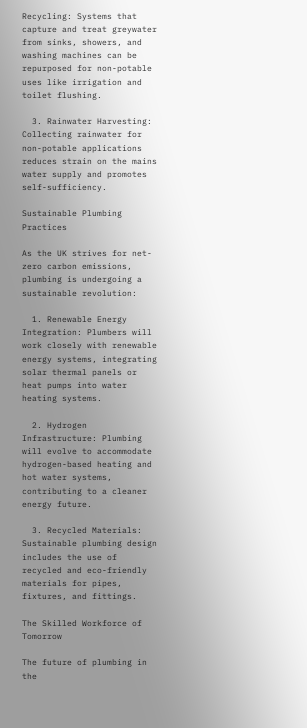Recycling: Systems that capture and treat greywater from sinks, showers, and washing machines can be repurposed for non-potable uses like irrigation and toilet flushing.

  3. Rainwater Harvesting: Collecting rainwater for non-potable applications reduces strain on the mains water supply and promotes self-sufficiency.

Sustainable Plumbing Practices

As the UK strives for net-zero carbon emissions, plumbing is undergoing a sustainable revolution:

  1. Renewable Energy Integration: Plumbers will work closely with renewable energy systems, integrating solar thermal panels or heat pumps into water heating systems.

  2. Hydrogen Infrastructure: Plumbing will evolve to accommodate hydrogen-based heating and hot water systems, contributing to a cleaner energy future.

  3. Recycled Materials: Sustainable plumbing design includes the use of recycled and eco-friendly materials for pipes, fixtures, and fittings.

The Skilled Workforce of Tomorrow

The future of plumbing in the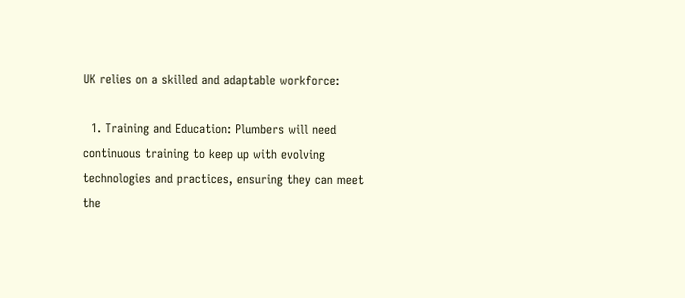UK relies on a skilled and adaptable workforce:

  1. Training and Education: Plumbers will need continuous training to keep up with evolving technologies and practices, ensuring they can meet the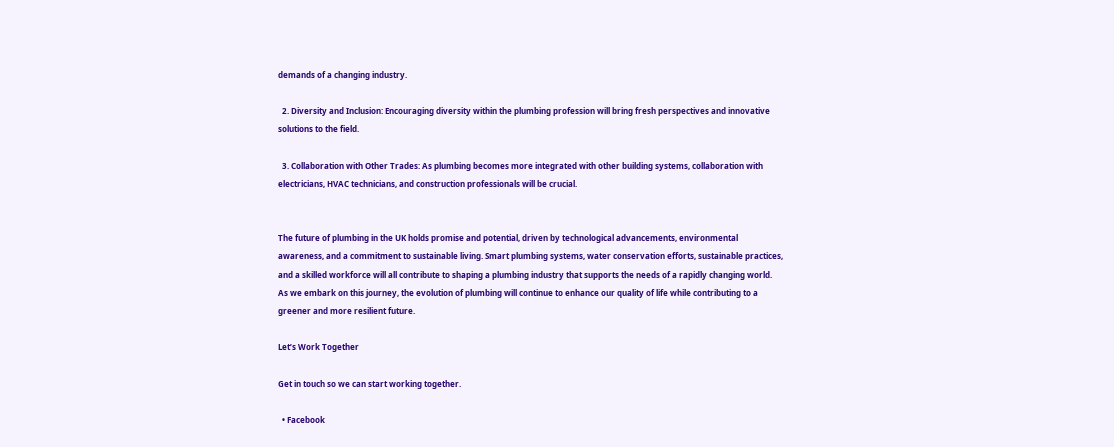demands of a changing industry.

  2. Diversity and Inclusion: Encouraging diversity within the plumbing profession will bring fresh perspectives and innovative solutions to the field.

  3. Collaboration with Other Trades: As plumbing becomes more integrated with other building systems, collaboration with electricians, HVAC technicians, and construction professionals will be crucial.


The future of plumbing in the UK holds promise and potential, driven by technological advancements, environmental awareness, and a commitment to sustainable living. Smart plumbing systems, water conservation efforts, sustainable practices, and a skilled workforce will all contribute to shaping a plumbing industry that supports the needs of a rapidly changing world. As we embark on this journey, the evolution of plumbing will continue to enhance our quality of life while contributing to a greener and more resilient future.

Let’s Work Together

Get in touch so we can start working together.

  • Facebook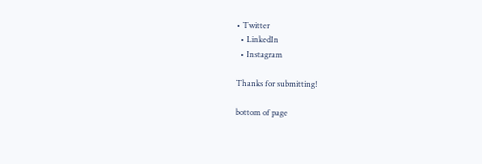• Twitter
  • LinkedIn
  • Instagram

Thanks for submitting!

bottom of page